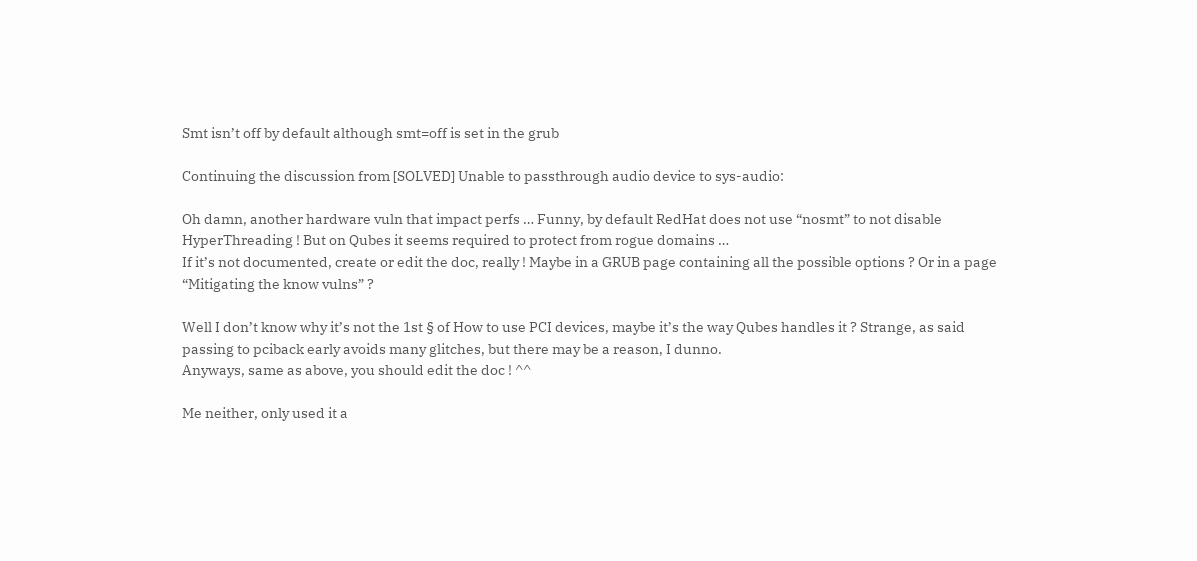Smt isn’t off by default although smt=off is set in the grub

Continuing the discussion from [SOLVED] Unable to passthrough audio device to sys-audio:

Oh damn, another hardware vuln that impact perfs … Funny, by default RedHat does not use “nosmt” to not disable HyperThreading ! But on Qubes it seems required to protect from rogue domains …
If it’s not documented, create or edit the doc, really ! Maybe in a GRUB page containing all the possible options ? Or in a page “Mitigating the know vulns” ?

Well I don’t know why it’s not the 1st § of How to use PCI devices, maybe it’s the way Qubes handles it ? Strange, as said passing to pciback early avoids many glitches, but there may be a reason, I dunno.
Anyways, same as above, you should edit the doc ! ^^

Me neither, only used it a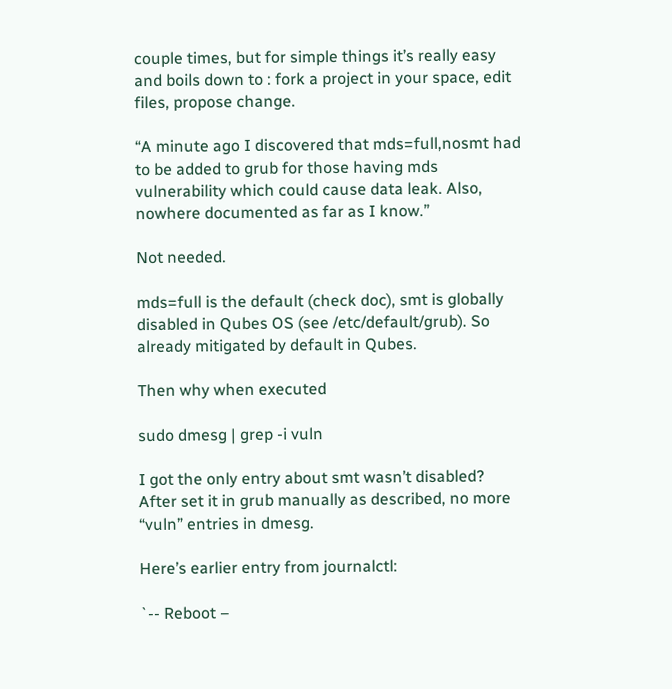couple times, but for simple things it’s really easy and boils down to : fork a project in your space, edit files, propose change.

“A minute ago I discovered that mds=full,nosmt had to be added to grub for those having mds vulnerability which could cause data leak. Also, nowhere documented as far as I know.”

Not needed.

mds=full is the default (check doc), smt is globally disabled in Qubes OS (see /etc/default/grub). So already mitigated by default in Qubes.

Then why when executed

sudo dmesg | grep -i vuln

I got the only entry about smt wasn’t disabled? After set it in grub manually as described, no more “vuln” entries in dmesg.

Here’s earlier entry from journalctl:

`-- Reboot –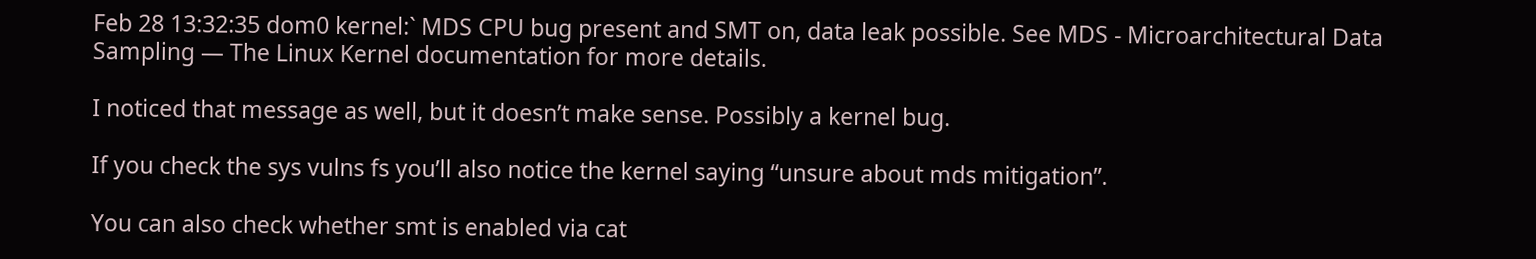Feb 28 13:32:35 dom0 kernel:` MDS CPU bug present and SMT on, data leak possible. See MDS - Microarchitectural Data Sampling — The Linux Kernel documentation for more details.

I noticed that message as well, but it doesn’t make sense. Possibly a kernel bug.

If you check the sys vulns fs you’ll also notice the kernel saying “unsure about mds mitigation”.

You can also check whether smt is enabled via cat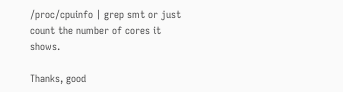/proc/cpuinfo | grep smt or just count the number of cores it shows.

Thanks, good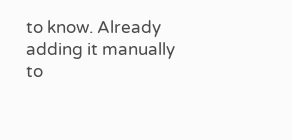to know. Already adding it manually to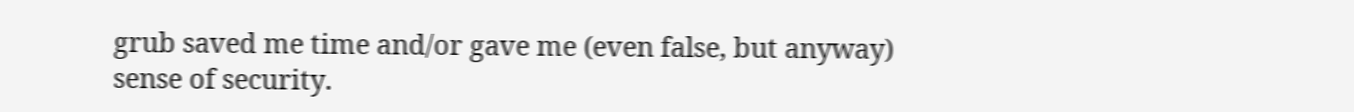grub saved me time and/or gave me (even false, but anyway) sense of security.